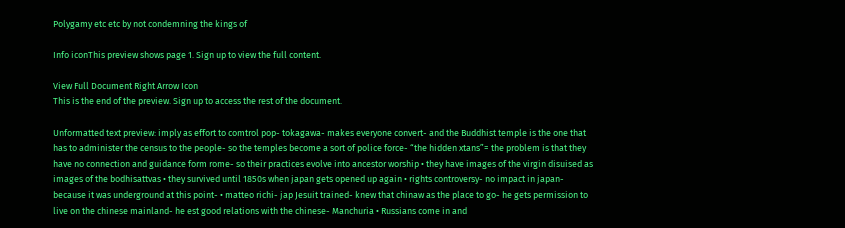Polygamy etc etc by not condemning the kings of

Info iconThis preview shows page 1. Sign up to view the full content.

View Full Document Right Arrow Icon
This is the end of the preview. Sign up to access the rest of the document.

Unformatted text preview: imply as effort to comtrol pop- tokagawa- makes everyone convert- and the Buddhist temple is the one that has to administer the census to the people- so the temples become a sort of police force- “the hidden xtans”= the problem is that they have no connection and guidance form rome- so their practices evolve into ancestor worship • they have images of the virgin disuised as images of the bodhisattvas • they survived until 1850s when japan gets opened up again • rights controversy- no impact in japan- because it was underground at this point- • matteo richi- jap Jesuit trained- knew that chinaw as the place to go- he gets permission to live on the chinese mainland- he est good relations with the chinese- Manchuria • Russians come in and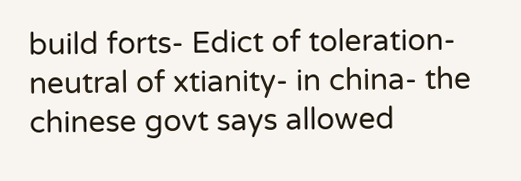build forts- Edict of toleration- neutral of xtianity- in china- the chinese govt says allowed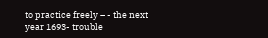to practice freely – - the next year 1693- trouble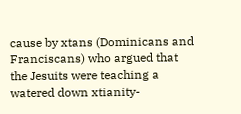cause by xtans (Dominicans and Franciscans) who argued that the Jesuits were teaching a watered down xtianity-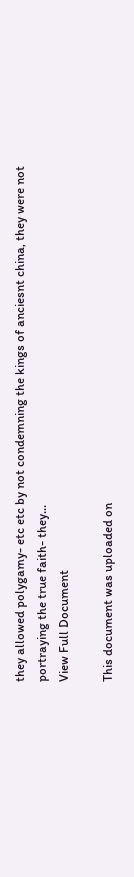they allowed polygamy- etc etc by not condemning the kings of anciesnt china, they were not portraying the true faith- they...
View Full Document

This document was uploaded on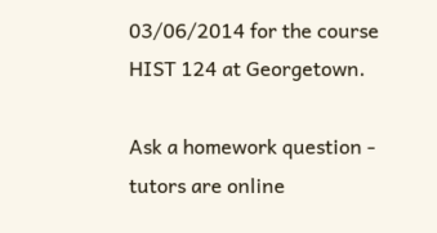03/06/2014 for the course HIST 124 at Georgetown.

Ask a homework question - tutors are online